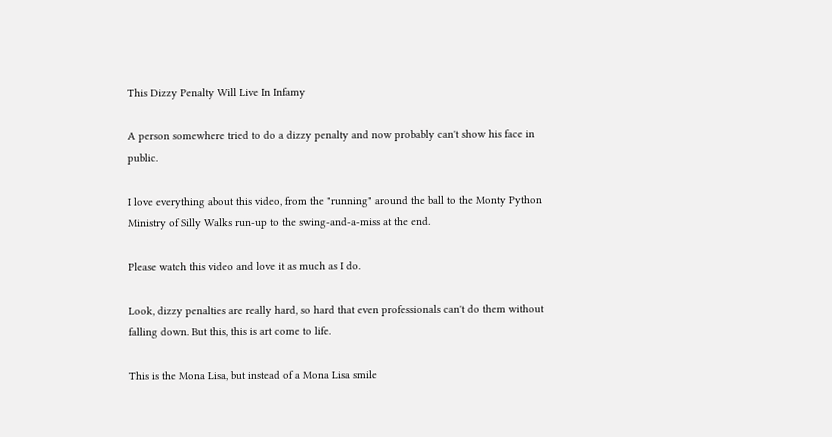This Dizzy Penalty Will Live In Infamy

A person somewhere tried to do a dizzy penalty and now probably can't show his face in public.

I love everything about this video, from the "running" around the ball to the Monty Python Ministry of Silly Walks run-up to the swing-and-a-miss at the end.

Please watch this video and love it as much as I do.

Look, dizzy penalties are really hard, so hard that even professionals can't do them without falling down. But this, this is art come to life.

This is the Mona Lisa, but instead of a Mona Lisa smile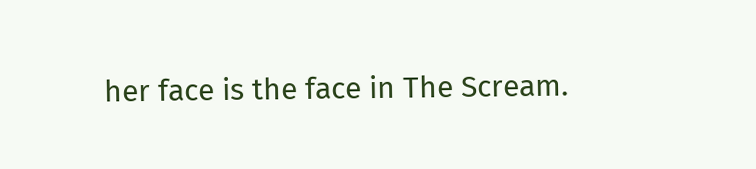her face is the face in The Scream.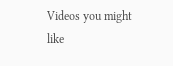Videos you might like